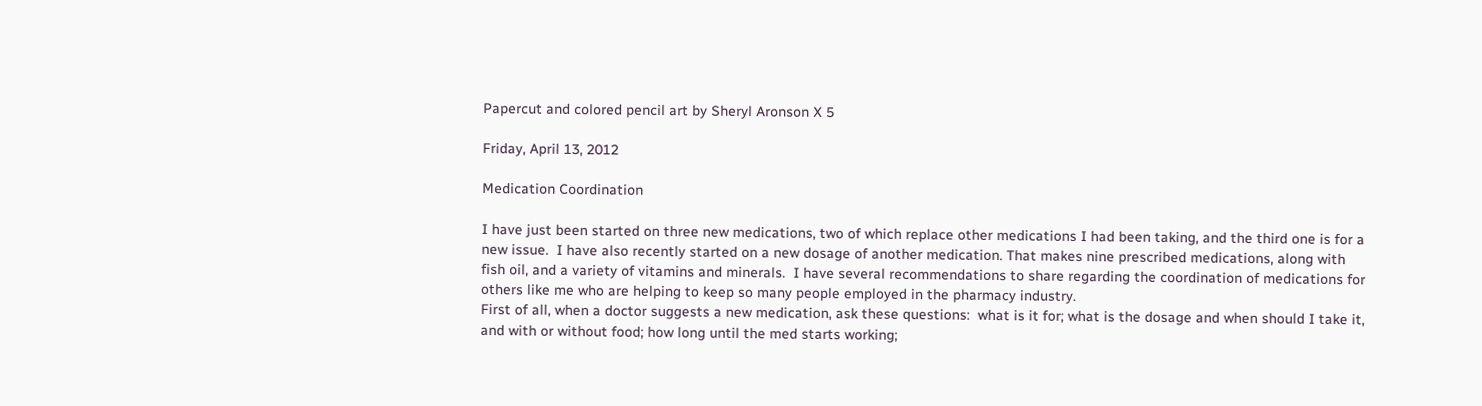Papercut and colored pencil art by Sheryl Aronson X 5

Friday, April 13, 2012

Medication Coordination

I have just been started on three new medications, two of which replace other medications I had been taking, and the third one is for a new issue.  I have also recently started on a new dosage of another medication. That makes nine prescribed medications, along with fish oil, and a variety of vitamins and minerals.  I have several recommendations to share regarding the coordination of medications for others like me who are helping to keep so many people employed in the pharmacy industry.
First of all, when a doctor suggests a new medication, ask these questions:  what is it for; what is the dosage and when should I take it, and with or without food; how long until the med starts working;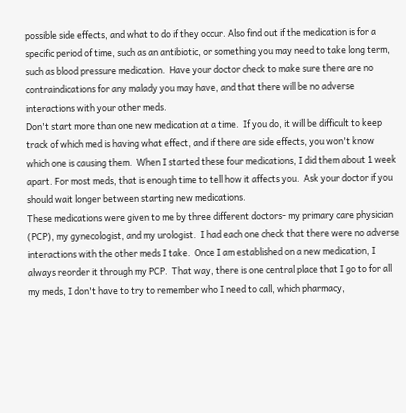possible side effects, and what to do if they occur. Also find out if the medication is for a specific period of time, such as an antibiotic, or something you may need to take long term, such as blood pressure medication.  Have your doctor check to make sure there are no contraindications for any malady you may have, and that there will be no adverse interactions with your other meds.
Don't start more than one new medication at a time.  If you do, it will be difficult to keep track of which med is having what effect, and if there are side effects, you won't know which one is causing them.  When I started these four medications, I did them about 1 week apart. For most meds, that is enough time to tell how it affects you.  Ask your doctor if you should wait longer between starting new medications.
These medications were given to me by three different doctors- my primary care physician (PCP), my gynecologist, and my urologist.  I had each one check that there were no adverse interactions with the other meds I take.  Once I am established on a new medication, I always reorder it through my PCP.  That way, there is one central place that I go to for all my meds, I don't have to try to remember who I need to call, which pharmacy,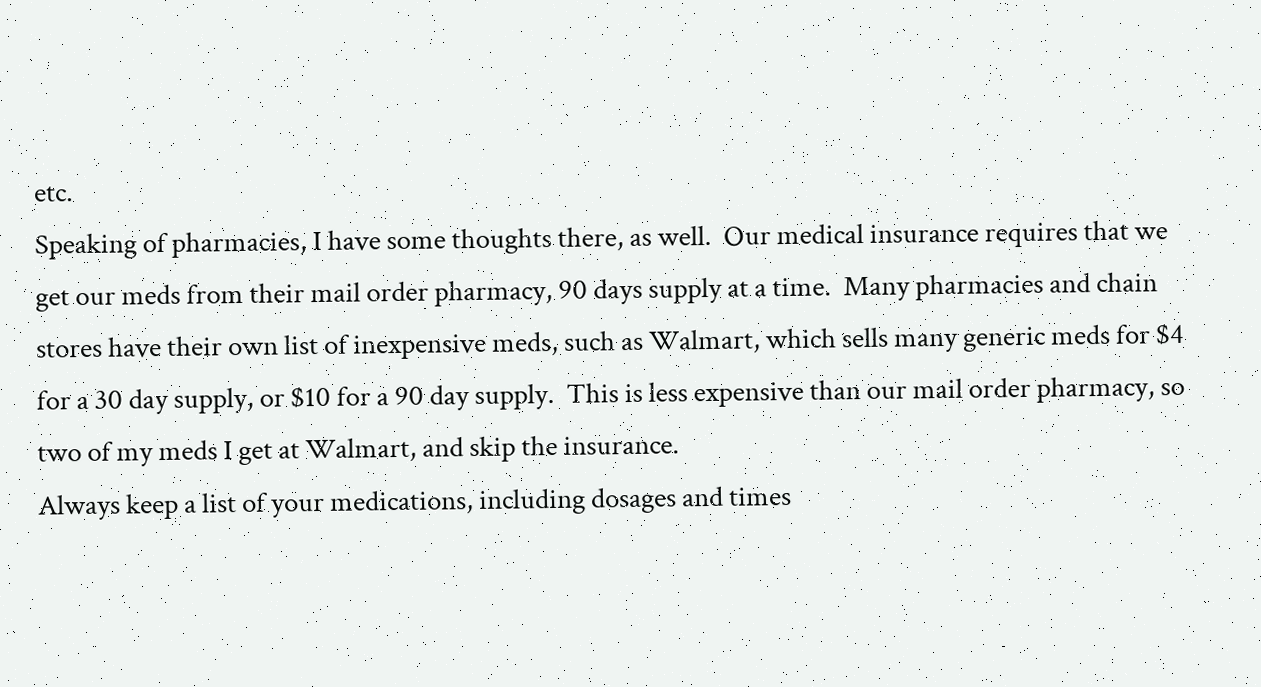etc.
Speaking of pharmacies, I have some thoughts there, as well.  Our medical insurance requires that we get our meds from their mail order pharmacy, 90 days supply at a time.  Many pharmacies and chain stores have their own list of inexpensive meds, such as Walmart, which sells many generic meds for $4 for a 30 day supply, or $10 for a 90 day supply.  This is less expensive than our mail order pharmacy, so two of my meds I get at Walmart, and skip the insurance.
Always keep a list of your medications, including dosages and times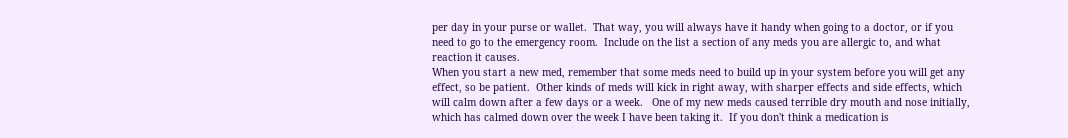per day in your purse or wallet.  That way, you will always have it handy when going to a doctor, or if you need to go to the emergency room.  Include on the list a section of any meds you are allergic to, and what reaction it causes.
When you start a new med, remember that some meds need to build up in your system before you will get any effect, so be patient.  Other kinds of meds will kick in right away, with sharper effects and side effects, which will calm down after a few days or a week.   One of my new meds caused terrible dry mouth and nose initially, which has calmed down over the week I have been taking it.  If you don't think a medication is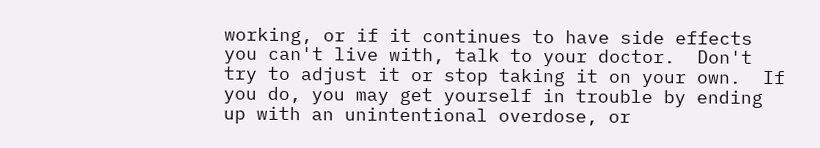working, or if it continues to have side effects you can't live with, talk to your doctor.  Don't try to adjust it or stop taking it on your own.  If you do, you may get yourself in trouble by ending up with an unintentional overdose, or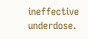ineffective underdose.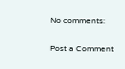No comments:

Post a Comment